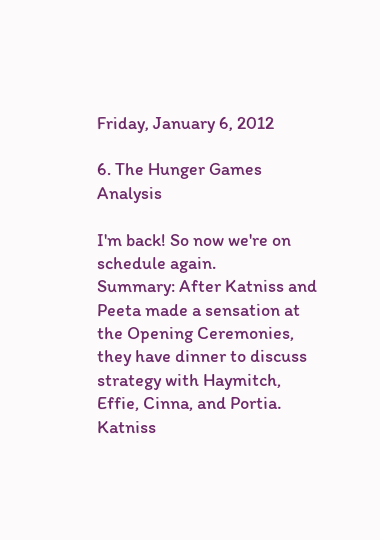Friday, January 6, 2012

6. The Hunger Games Analysis

I'm back! So now we're on schedule again.
Summary: After Katniss and Peeta made a sensation at the Opening Ceremonies, they have dinner to discuss strategy with Haymitch, Effie, Cinna, and Portia. Katniss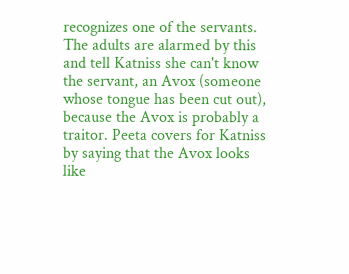recognizes one of the servants. The adults are alarmed by this and tell Katniss she can't know the servant, an Avox (someone whose tongue has been cut out), because the Avox is probably a traitor. Peeta covers for Katniss by saying that the Avox looks like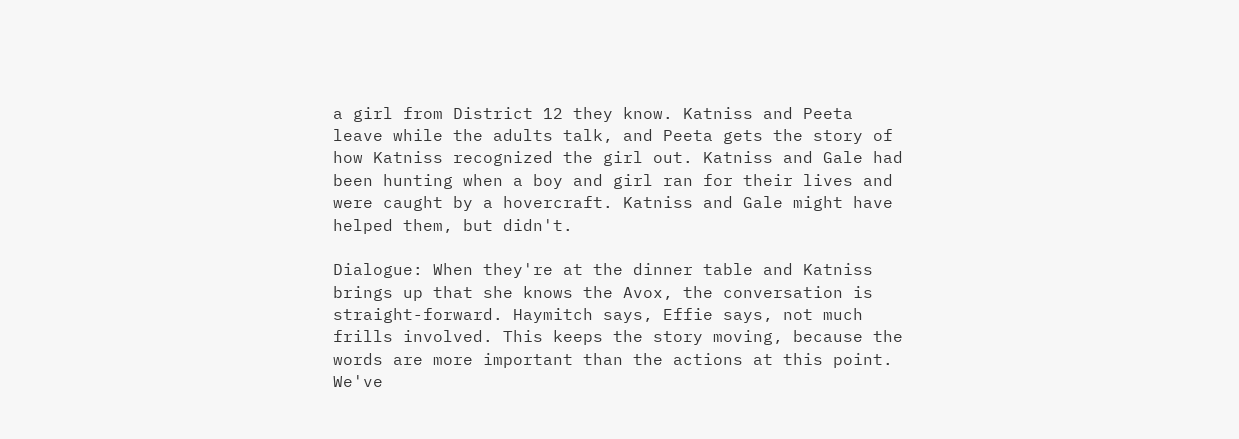a girl from District 12 they know. Katniss and Peeta leave while the adults talk, and Peeta gets the story of how Katniss recognized the girl out. Katniss and Gale had been hunting when a boy and girl ran for their lives and were caught by a hovercraft. Katniss and Gale might have helped them, but didn't.

Dialogue: When they're at the dinner table and Katniss brings up that she knows the Avox, the conversation is straight-forward. Haymitch says, Effie says, not much frills involved. This keeps the story moving, because the words are more important than the actions at this point. We've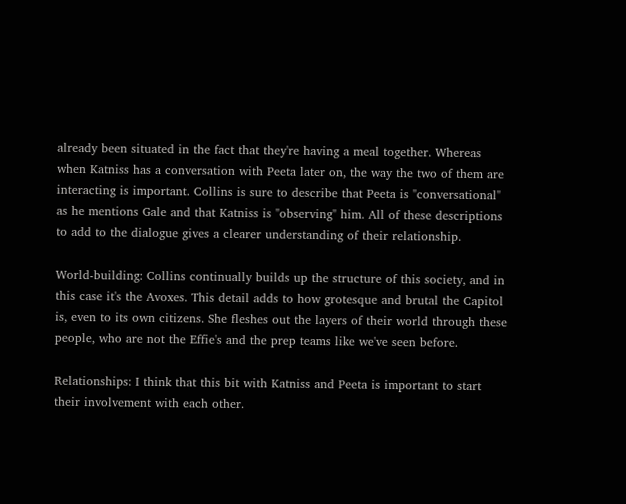already been situated in the fact that they're having a meal together. Whereas when Katniss has a conversation with Peeta later on, the way the two of them are interacting is important. Collins is sure to describe that Peeta is "conversational" as he mentions Gale and that Katniss is "observing" him. All of these descriptions to add to the dialogue gives a clearer understanding of their relationship.

World-building: Collins continually builds up the structure of this society, and in this case it's the Avoxes. This detail adds to how grotesque and brutal the Capitol is, even to its own citizens. She fleshes out the layers of their world through these people, who are not the Effie's and the prep teams like we've seen before.

Relationships: I think that this bit with Katniss and Peeta is important to start their involvement with each other.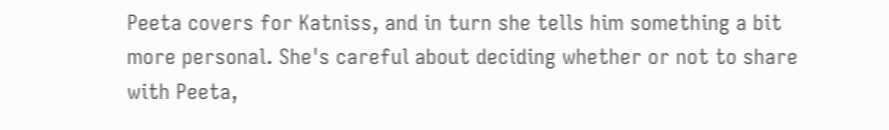Peeta covers for Katniss, and in turn she tells him something a bit more personal. She's careful about deciding whether or not to share with Peeta,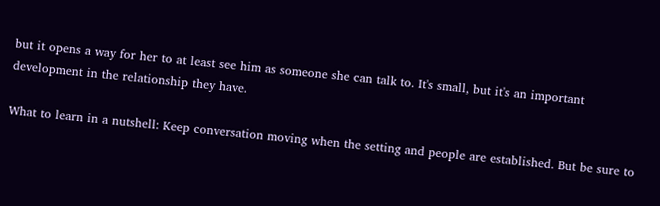but it opens a way for her to at least see him as someone she can talk to. It's small, but it's an important development in the relationship they have.

What to learn in a nutshell: Keep conversation moving when the setting and people are established. But be sure to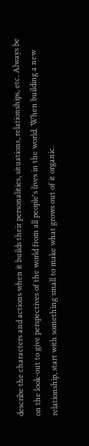describe the characters and actions when it builds their personalities, situations, relationships, etc. Always be on the look-out to give perspectives of the world from all people's lives in the world. When building a new relationship, start with something small to make what grows out of it organic.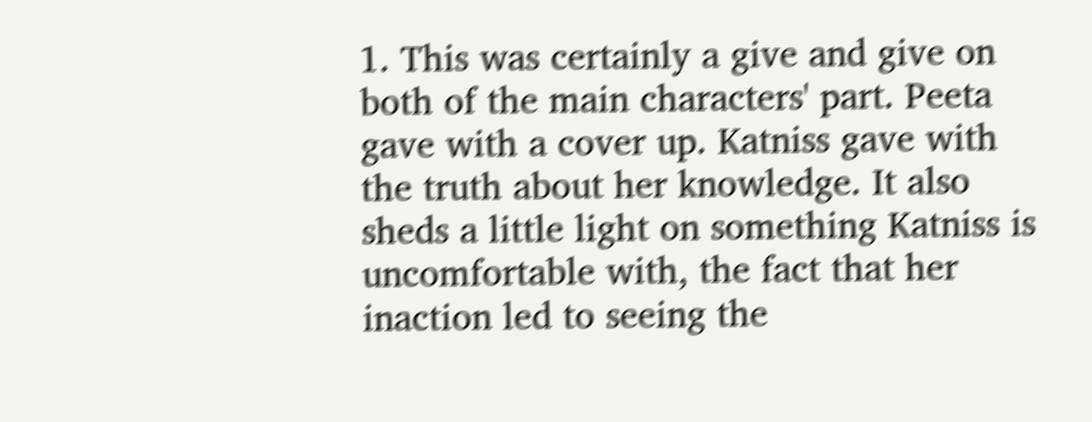1. This was certainly a give and give on both of the main characters' part. Peeta gave with a cover up. Katniss gave with the truth about her knowledge. It also sheds a little light on something Katniss is uncomfortable with, the fact that her inaction led to seeing the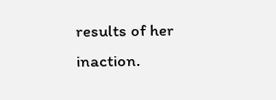results of her inaction.